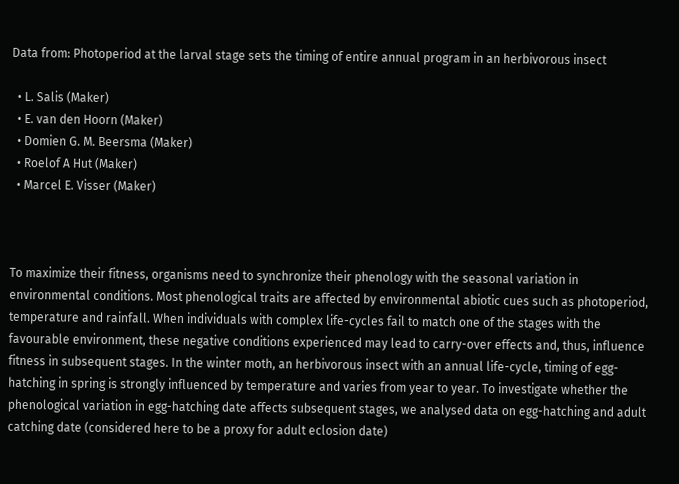Data from: Photoperiod at the larval stage sets the timing of entire annual program in an herbivorous insect

  • L. Salis (Maker)
  • E. van den Hoorn (Maker)
  • Domien G. M. Beersma (Maker)
  • Roelof A Hut (Maker)
  • Marcel E. Visser (Maker)



To maximize their fitness, organisms need to synchronize their phenology with the seasonal variation in environmental conditions. Most phenological traits are affected by environmental abiotic cues such as photoperiod, temperature and rainfall. When individuals with complex life-cycles fail to match one of the stages with the favourable environment, these negative conditions experienced may lead to carry-over effects and, thus, influence fitness in subsequent stages. In the winter moth, an herbivorous insect with an annual life-cycle, timing of egg-hatching in spring is strongly influenced by temperature and varies from year to year. To investigate whether the phenological variation in egg-hatching date affects subsequent stages, we analysed data on egg-hatching and adult catching date (considered here to be a proxy for adult eclosion date)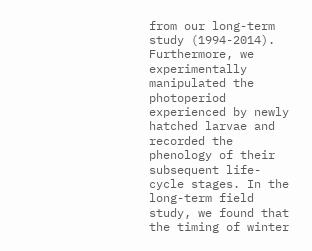from our long-term study (1994-2014). Furthermore, we experimentally manipulated the photoperiod experienced by newly hatched larvae and recorded the phenology of their subsequent life-cycle stages. In the long-term field study, we found that the timing of winter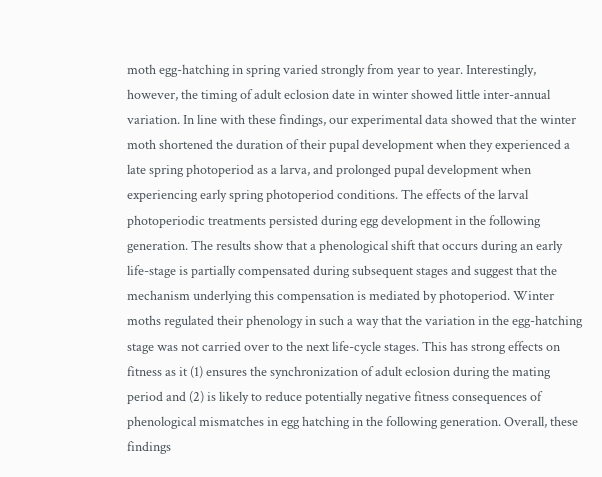moth egg-hatching in spring varied strongly from year to year. Interestingly, however, the timing of adult eclosion date in winter showed little inter-annual variation. In line with these findings, our experimental data showed that the winter moth shortened the duration of their pupal development when they experienced a late spring photoperiod as a larva, and prolonged pupal development when experiencing early spring photoperiod conditions. The effects of the larval photoperiodic treatments persisted during egg development in the following generation. The results show that a phenological shift that occurs during an early life-stage is partially compensated during subsequent stages and suggest that the mechanism underlying this compensation is mediated by photoperiod. Winter moths regulated their phenology in such a way that the variation in the egg-hatching stage was not carried over to the next life-cycle stages. This has strong effects on fitness as it (1) ensures the synchronization of adult eclosion during the mating period and (2) is likely to reduce potentially negative fitness consequences of phenological mismatches in egg hatching in the following generation. Overall, these findings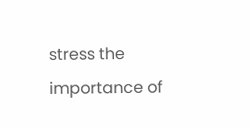stress the importance of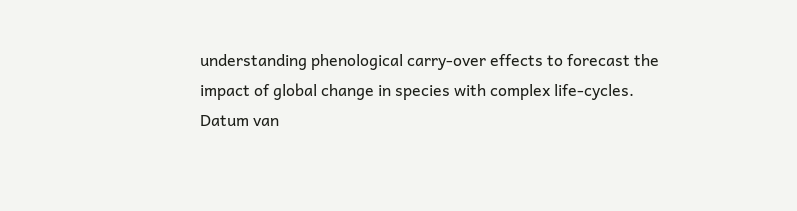understanding phenological carry-over effects to forecast the impact of global change in species with complex life-cycles.
Datum van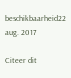beschikbaarheid22 aug. 2017

Citeer dit